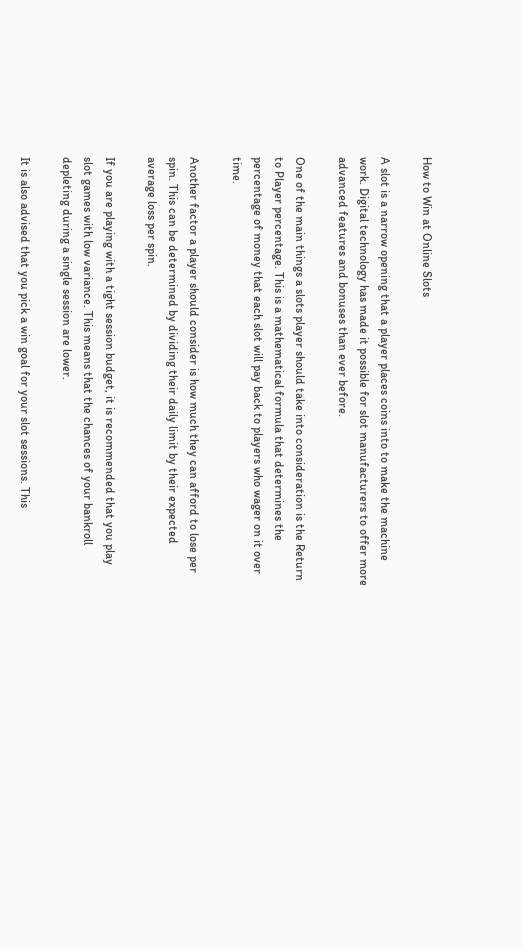How to Win at Online Slots

A slot is a narrow opening that a player places coins into to make the machine work. Digital technology has made it possible for slot manufacturers to offer more advanced features and bonuses than ever before.

One of the main things a slots player should take into consideration is the Return to Player percentage. This is a mathematical formula that determines the percentage of money that each slot will pay back to players who wager on it over time.

Another factor a player should consider is how much they can afford to lose per spin. This can be determined by dividing their daily limit by their expected average loss per spin.

If you are playing with a tight session budget, it is recommended that you play slot games with low variance. This means that the chances of your bankroll depleting during a single session are lower.

It is also advised that you pick a win goal for your slot sessions. This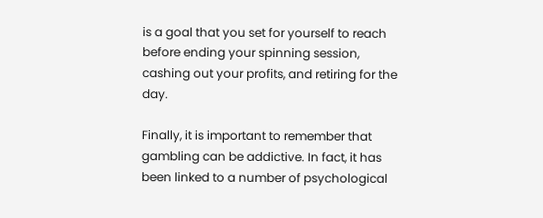is a goal that you set for yourself to reach before ending your spinning session, cashing out your profits, and retiring for the day.

Finally, it is important to remember that gambling can be addictive. In fact, it has been linked to a number of psychological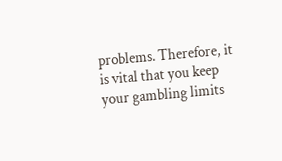problems. Therefore, it is vital that you keep your gambling limits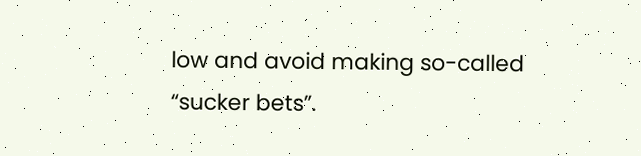low and avoid making so-called “sucker bets”.